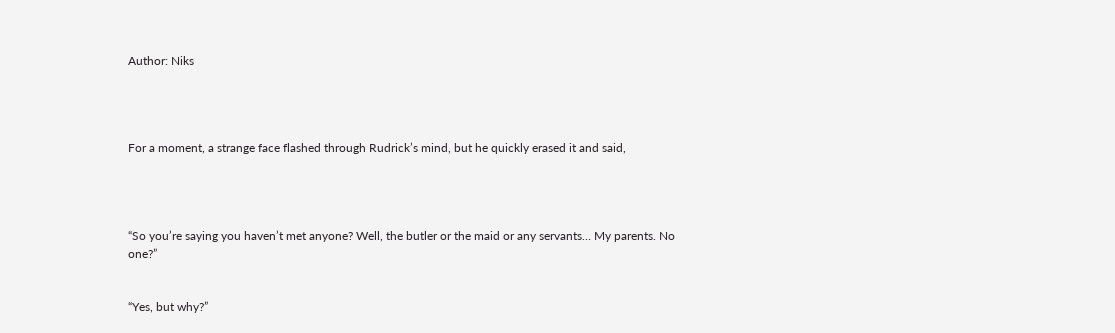Author: Niks




For a moment, a strange face flashed through Rudrick’s mind, but he quickly erased it and said,




“So you’re saying you haven’t met anyone? Well, the butler or the maid or any servants… My parents. No one?”


“Yes, but why?”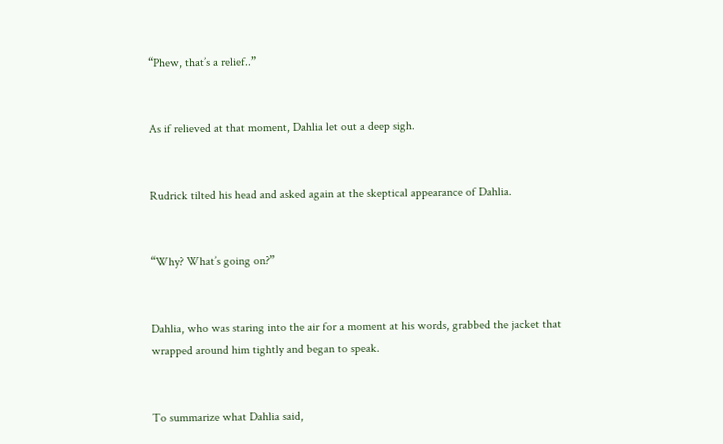“Phew, that’s a relief..”


As if relieved at that moment, Dahlia let out a deep sigh.


Rudrick tilted his head and asked again at the skeptical appearance of Dahlia.


“Why? What’s going on?”


Dahlia, who was staring into the air for a moment at his words, grabbed the jacket that wrapped around him tightly and began to speak.


To summarize what Dahlia said,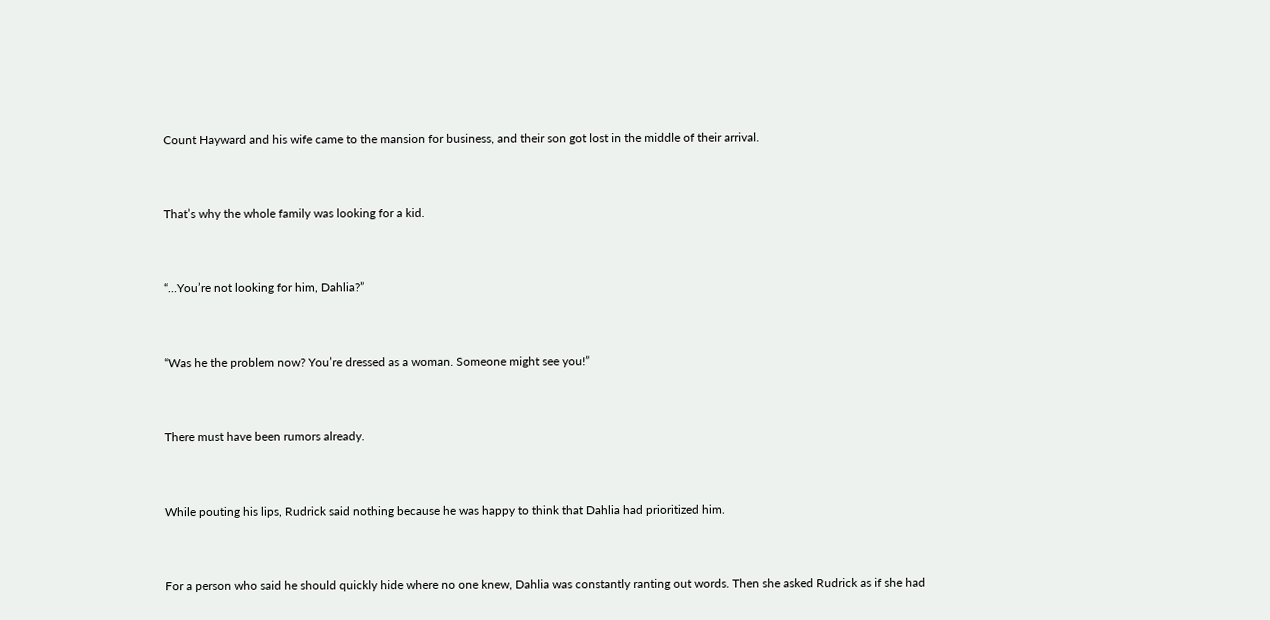Count Hayward and his wife came to the mansion for business, and their son got lost in the middle of their arrival.


That’s why the whole family was looking for a kid.


“…You’re not looking for him, Dahlia?”


“Was he the problem now? You’re dressed as a woman. Someone might see you!”


There must have been rumors already.


While pouting his lips, Rudrick said nothing because he was happy to think that Dahlia had prioritized him.


For a person who said he should quickly hide where no one knew, Dahlia was constantly ranting out words. Then she asked Rudrick as if she had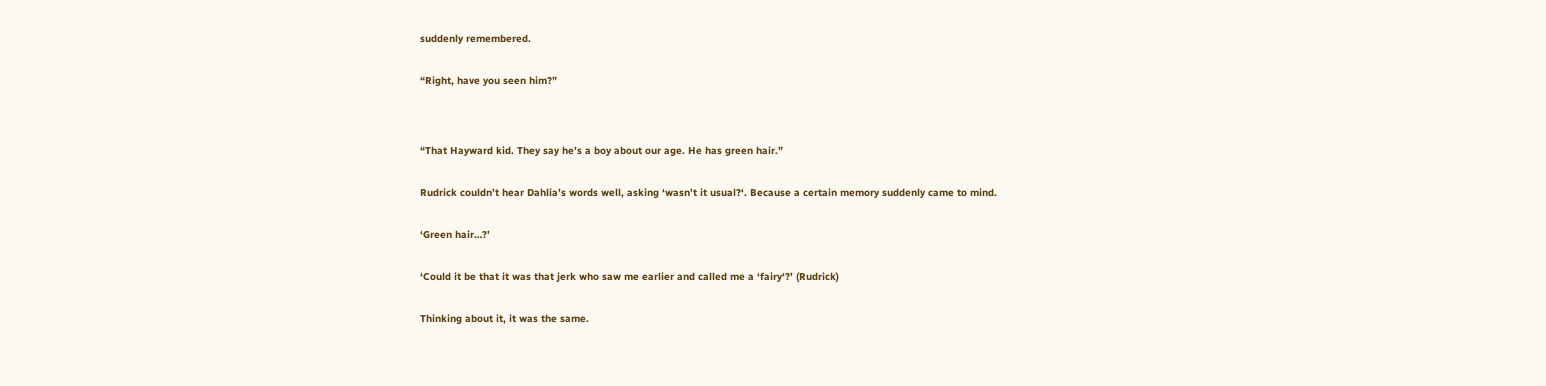suddenly remembered.


“Right, have you seen him?”




“That Hayward kid. They say he’s a boy about our age. He has green hair.”


Rudrick couldn’t hear Dahlia’s words well, asking ‘wasn’t it usual?‘. Because a certain memory suddenly came to mind.


‘Green hair…?’


‘Could it be that it was that jerk who saw me earlier and called me a ‘fairy‘?’ (Rudrick)


Thinking about it, it was the same.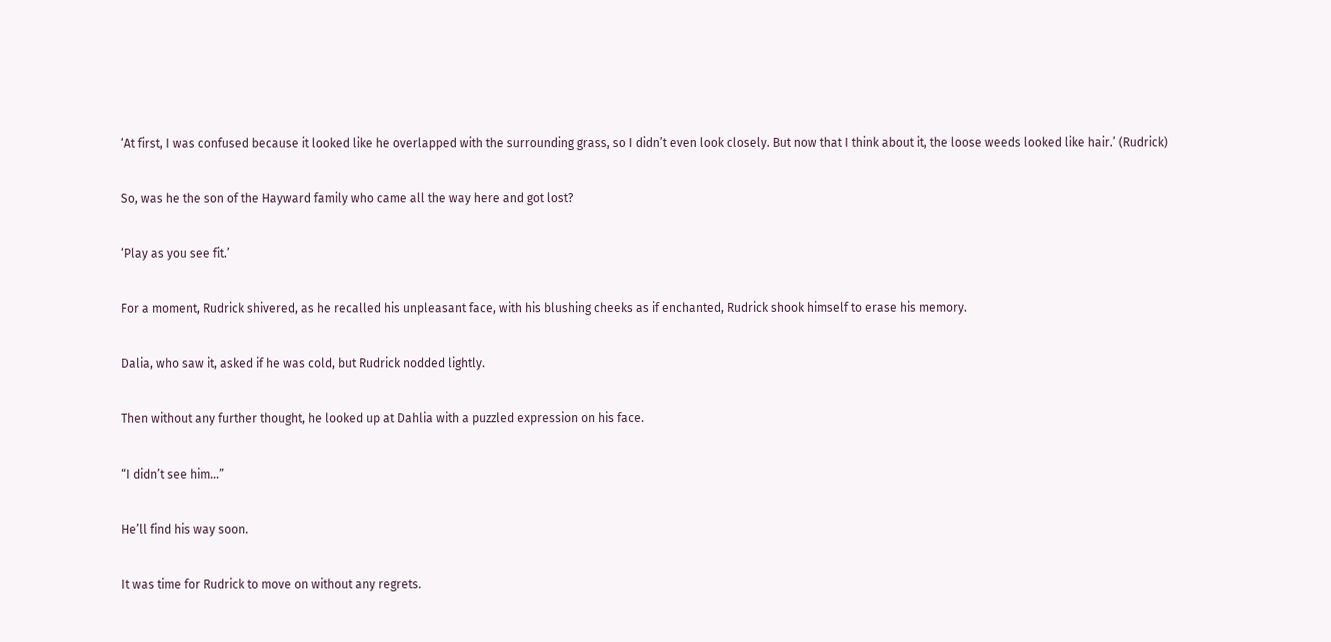‘At first, I was confused because it looked like he overlapped with the surrounding grass, so I didn’t even look closely. But now that I think about it, the loose weeds looked like hair.’ (Rudrick)


So, was he the son of the Hayward family who came all the way here and got lost?


‘Play as you see fit.’


For a moment, Rudrick shivered, as he recalled his unpleasant face, with his blushing cheeks as if enchanted, Rudrick shook himself to erase his memory.


Dalia, who saw it, asked if he was cold, but Rudrick nodded lightly.


Then without any further thought, he looked up at Dahlia with a puzzled expression on his face.


“I didn’t see him…”


He’ll find his way soon.


It was time for Rudrick to move on without any regrets.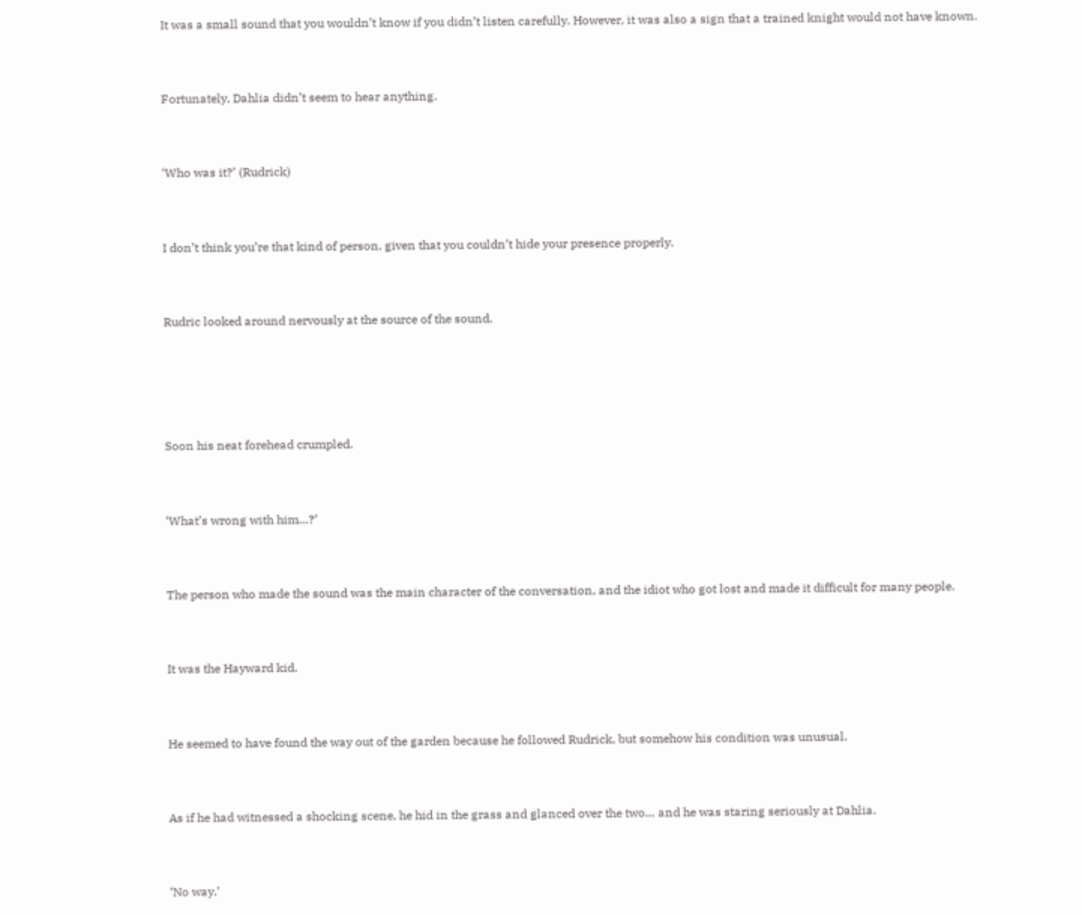It was a small sound that you wouldn’t know if you didn’t listen carefully. However, it was also a sign that a trained knight would not have known.


Fortunately, Dahlia didn’t seem to hear anything.


‘Who was it?’ (Rudrick)


I don’t think you’re that kind of person, given that you couldn’t hide your presence properly.


Rudric looked around nervously at the source of the sound.




Soon his neat forehead crumpled.


‘What’s wrong with him…?’


The person who made the sound was the main character of the conversation, and the idiot who got lost and made it difficult for many people.


It was the Hayward kid.


He seemed to have found the way out of the garden because he followed Rudrick, but somehow his condition was unusual.


As if he had witnessed a shocking scene, he hid in the grass and glanced over the two… and he was staring seriously at Dahlia.


‘No way.’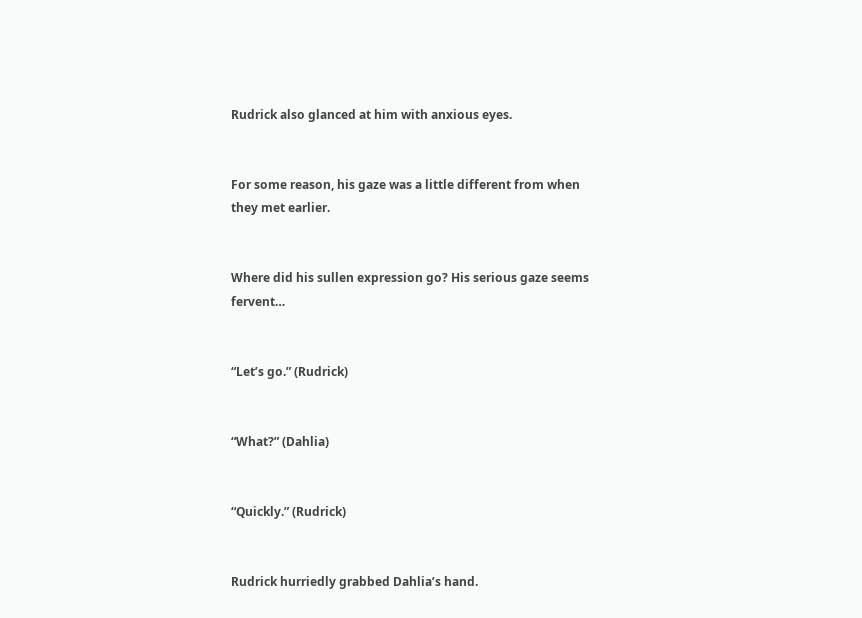Rudrick also glanced at him with anxious eyes.


For some reason, his gaze was a little different from when they met earlier.


Where did his sullen expression go? His serious gaze seems fervent…


“Let’s go.” (Rudrick)


“What?” (Dahlia)


“Quickly.” (Rudrick)


Rudrick hurriedly grabbed Dahlia’s hand.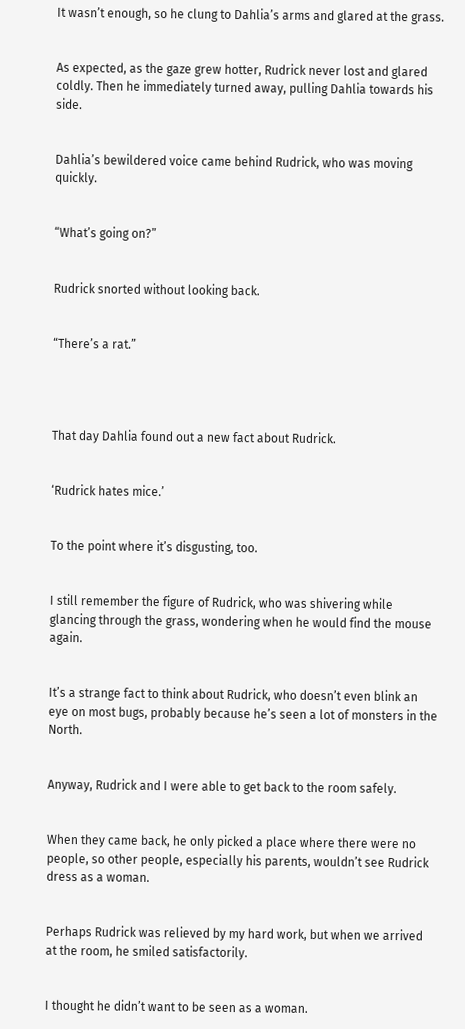It wasn’t enough, so he clung to Dahlia’s arms and glared at the grass.


As expected, as the gaze grew hotter, Rudrick never lost and glared coldly. Then he immediately turned away, pulling Dahlia towards his side.


Dahlia’s bewildered voice came behind Rudrick, who was moving quickly.


“What’s going on?”


Rudrick snorted without looking back.


“There’s a rat.”




That day Dahlia found out a new fact about Rudrick.


‘Rudrick hates mice.’


To the point where it’s disgusting, too.


I still remember the figure of Rudrick, who was shivering while glancing through the grass, wondering when he would find the mouse again.


It’s a strange fact to think about Rudrick, who doesn’t even blink an eye on most bugs, probably because he’s seen a lot of monsters in the North.


Anyway, Rudrick and I were able to get back to the room safely.


When they came back, he only picked a place where there were no people, so other people, especially his parents, wouldn’t see Rudrick dress as a woman.


Perhaps Rudrick was relieved by my hard work, but when we arrived at the room, he smiled satisfactorily.


I thought he didn’t want to be seen as a woman.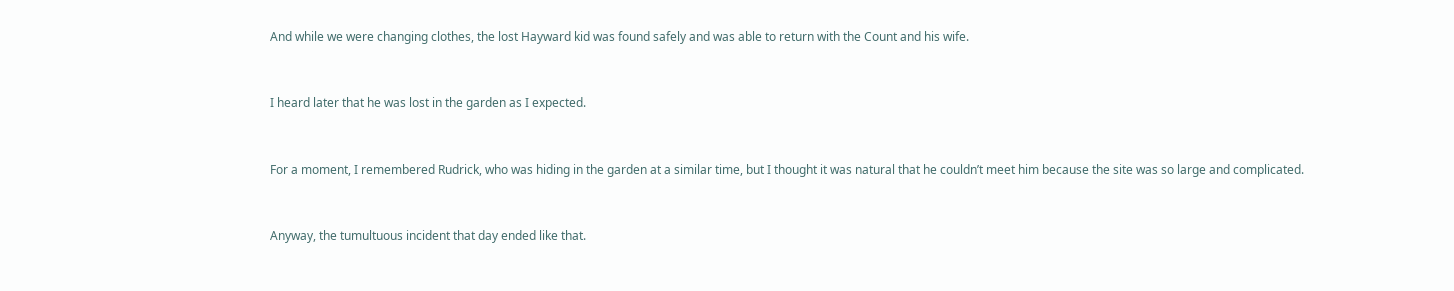And while we were changing clothes, the lost Hayward kid was found safely and was able to return with the Count and his wife.


I heard later that he was lost in the garden as I expected.


For a moment, I remembered Rudrick, who was hiding in the garden at a similar time, but I thought it was natural that he couldn’t meet him because the site was so large and complicated.


Anyway, the tumultuous incident that day ended like that.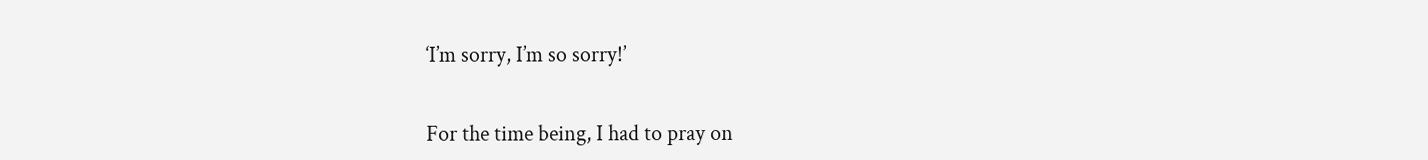‘I’m sorry, I’m so sorry!’


For the time being, I had to pray on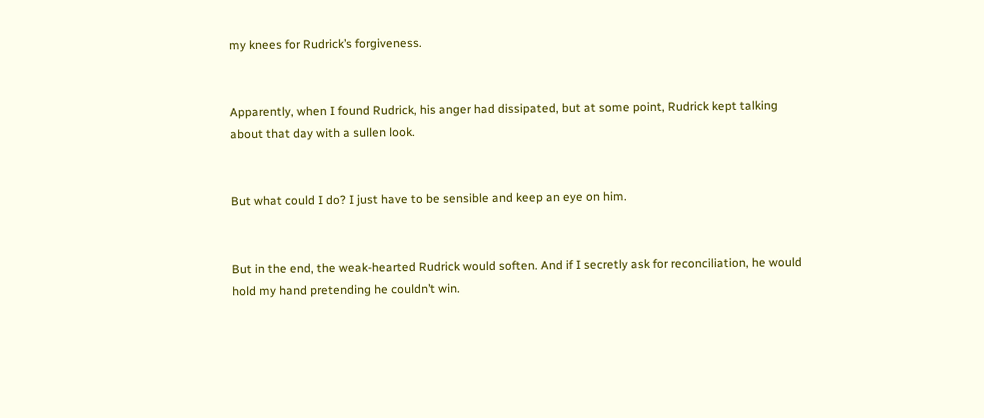my knees for Rudrick’s forgiveness.


Apparently, when I found Rudrick, his anger had dissipated, but at some point, Rudrick kept talking about that day with a sullen look.


But what could I do? I just have to be sensible and keep an eye on him.


But in the end, the weak-hearted Rudrick would soften. And if I secretly ask for reconciliation, he would hold my hand pretending he couldn’t win.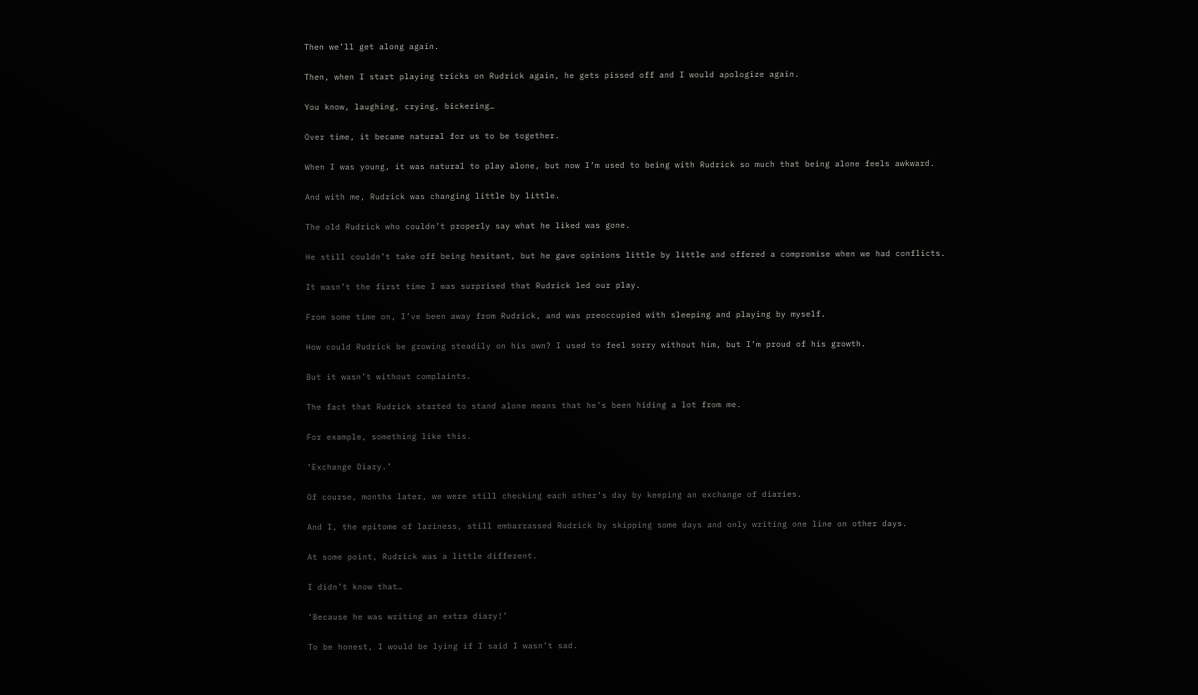Then we’ll get along again.


Then, when I start playing tricks on Rudrick again, he gets pissed off and I would apologize again.


You know, laughing, crying, bickering…


Over time, it became natural for us to be together.


When I was young, it was natural to play alone, but now I’m used to being with Rudrick so much that being alone feels awkward.


And with me, Rudrick was changing little by little.


The old Rudrick who couldn’t properly say what he liked was gone.


He still couldn’t take off being hesitant, but he gave opinions little by little and offered a compromise when we had conflicts.


It wasn’t the first time I was surprised that Rudrick led our play.


From some time on, I’ve been away from Rudrick, and was preoccupied with sleeping and playing by myself.


How could Rudrick be growing steadily on his own? I used to feel sorry without him, but I’m proud of his growth.


But it wasn’t without complaints.


The fact that Rudrick started to stand alone means that he’s been hiding a lot from me.


For example, something like this.


‘Exchange Diary.’


Of course, months later, we were still checking each other’s day by keeping an exchange of diaries.


And I, the epitome of laziness, still embarrassed Rudrick by skipping some days and only writing one line on other days.


At some point, Rudrick was a little different.


I didn’t know that…


‘Because he was writing an extra diary!’


To be honest, I would be lying if I said I wasn’t sad.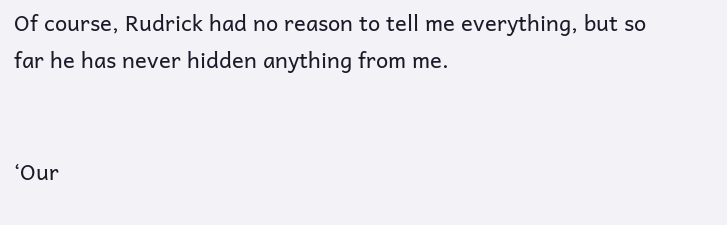Of course, Rudrick had no reason to tell me everything, but so far he has never hidden anything from me.


‘Our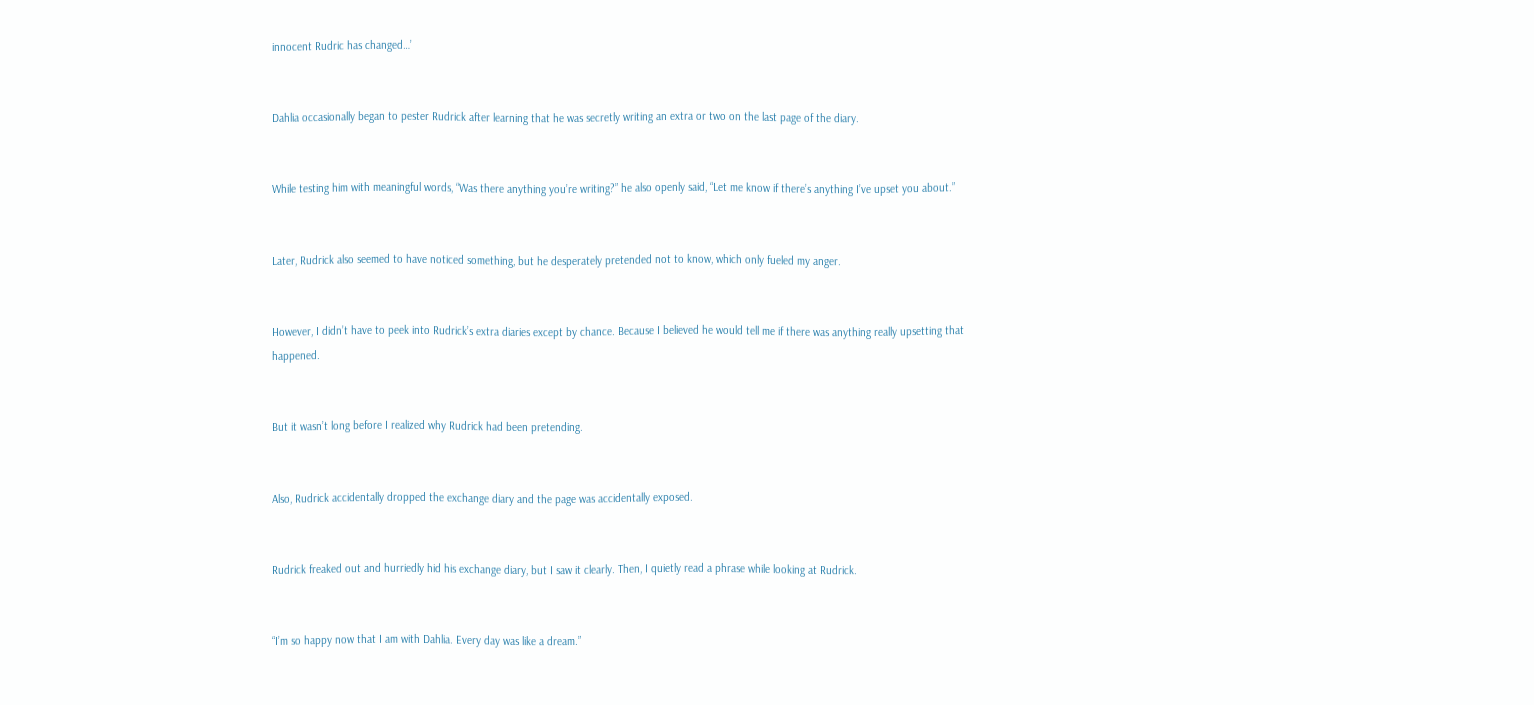innocent Rudric has changed…’


Dahlia occasionally began to pester Rudrick after learning that he was secretly writing an extra or two on the last page of the diary.


While testing him with meaningful words, “Was there anything you’re writing?” he also openly said, “Let me know if there’s anything I’ve upset you about.”


Later, Rudrick also seemed to have noticed something, but he desperately pretended not to know, which only fueled my anger.


However, I didn’t have to peek into Rudrick’s extra diaries except by chance. Because I believed he would tell me if there was anything really upsetting that happened.


But it wasn’t long before I realized why Rudrick had been pretending.


Also, Rudrick accidentally dropped the exchange diary and the page was accidentally exposed.


Rudrick freaked out and hurriedly hid his exchange diary, but I saw it clearly. Then, I quietly read a phrase while looking at Rudrick.


“I’m so happy now that I am with Dahlia. Every day was like a dream.”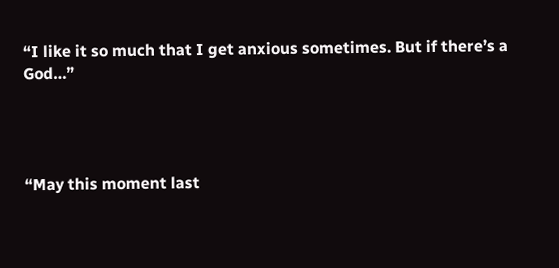“I like it so much that I get anxious sometimes. But if there’s a God…”




“May this moment last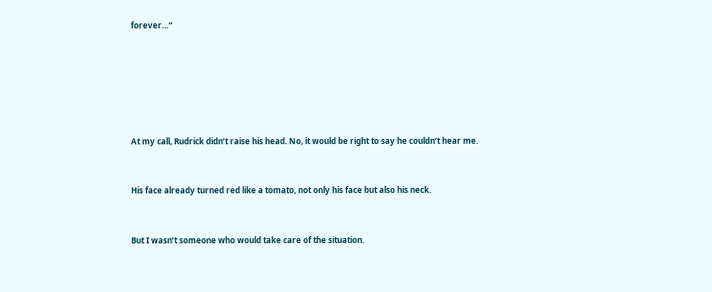forever…”






At my call, Rudrick didn’t raise his head. No, it would be right to say he couldn’t hear me.


His face already turned red like a tomato, not only his face but also his neck.


But I wasn’t someone who would take care of the situation.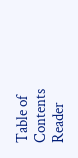Table of Contents
Reader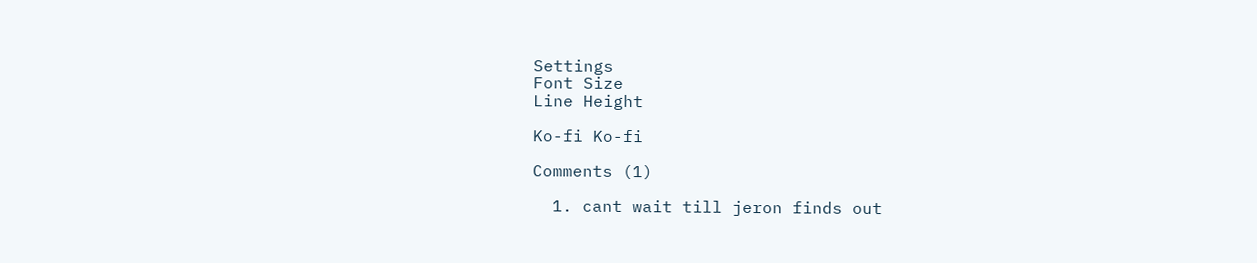Settings
Font Size
Line Height

Ko-fi Ko-fi

Comments (1)

  1. cant wait till jeron finds out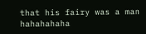that his fairy was a man hahahahaha